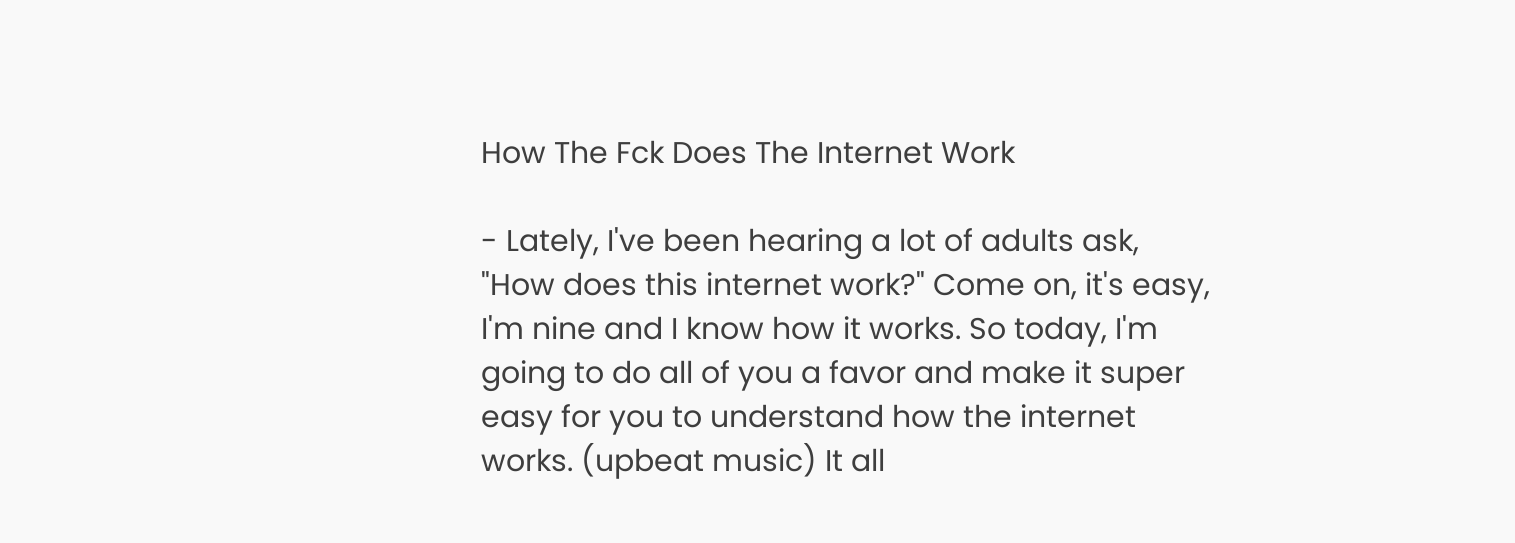How The Fck Does The Internet Work

- Lately, I've been hearing a lot of adults ask, "How does this internet work?" Come on, it's easy, I'm nine and I know how it works. So today, I'm going to do all of you a favor and make it super easy for you to understand how the internet works. (upbeat music) It all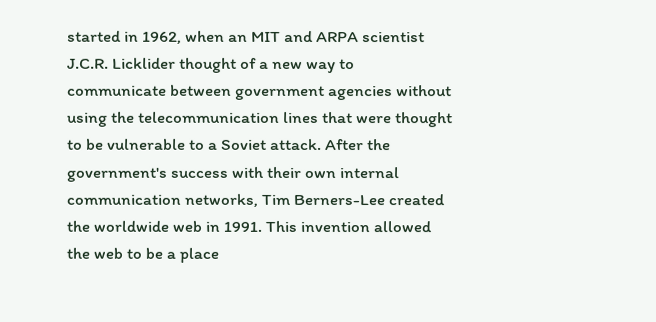started in 1962, when an MIT and ARPA scientist J.C.R. Licklider thought of a new way to communicate between government agencies without using the telecommunication lines that were thought to be vulnerable to a Soviet attack. After the government's success with their own internal communication networks, Tim Berners-Lee created the worldwide web in 1991. This invention allowed the web to be a place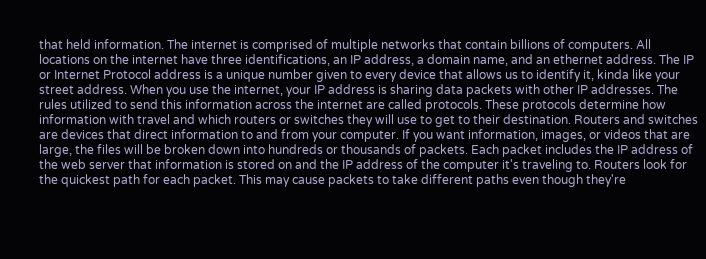that held information. The internet is comprised of multiple networks that contain billions of computers. All locations on the internet have three identifications, an IP address, a domain name, and an ethernet address. The IP or Internet Protocol address is a unique number given to every device that allows us to identify it, kinda like your street address. When you use the internet, your IP address is sharing data packets with other IP addresses. The rules utilized to send this information across the internet are called protocols. These protocols determine how information with travel and which routers or switches they will use to get to their destination. Routers and switches are devices that direct information to and from your computer. If you want information, images, or videos that are large, the files will be broken down into hundreds or thousands of packets. Each packet includes the IP address of the web server that information is stored on and the IP address of the computer it's traveling to. Routers look for the quickest path for each packet. This may cause packets to take different paths even though they're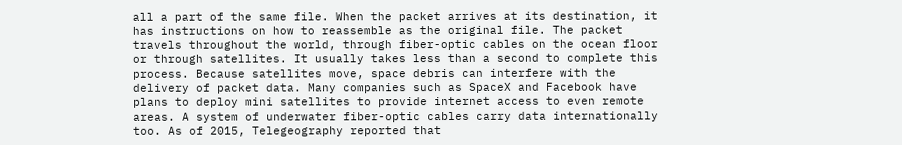all a part of the same file. When the packet arrives at its destination, it has instructions on how to reassemble as the original file. The packet travels throughout the world, through fiber-optic cables on the ocean floor or through satellites. It usually takes less than a second to complete this process. Because satellites move, space debris can interfere with the delivery of packet data. Many companies such as SpaceX and Facebook have plans to deploy mini satellites to provide internet access to even remote areas. A system of underwater fiber-optic cables carry data internationally too. As of 2015, Telegeography reported that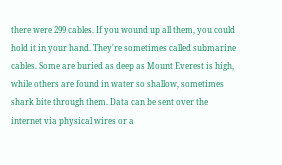there were 299 cables. If you wound up all them, you could hold it in your hand. They're sometimes called submarine cables. Some are buried as deep as Mount Everest is high, while others are found in water so shallow, sometimes shark bite through them. Data can be sent over the internet via physical wires or a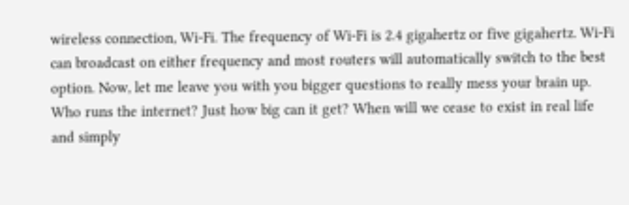wireless connection, Wi-Fi. The frequency of Wi-Fi is 2.4 gigahertz or five gigahertz. Wi-Fi can broadcast on either frequency and most routers will automatically switch to the best option. Now, let me leave you with you bigger questions to really mess your brain up. Who runs the internet? Just how big can it get? When will we cease to exist in real life and simply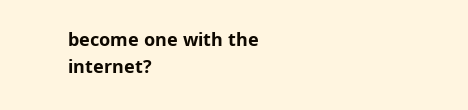become one with the internet?